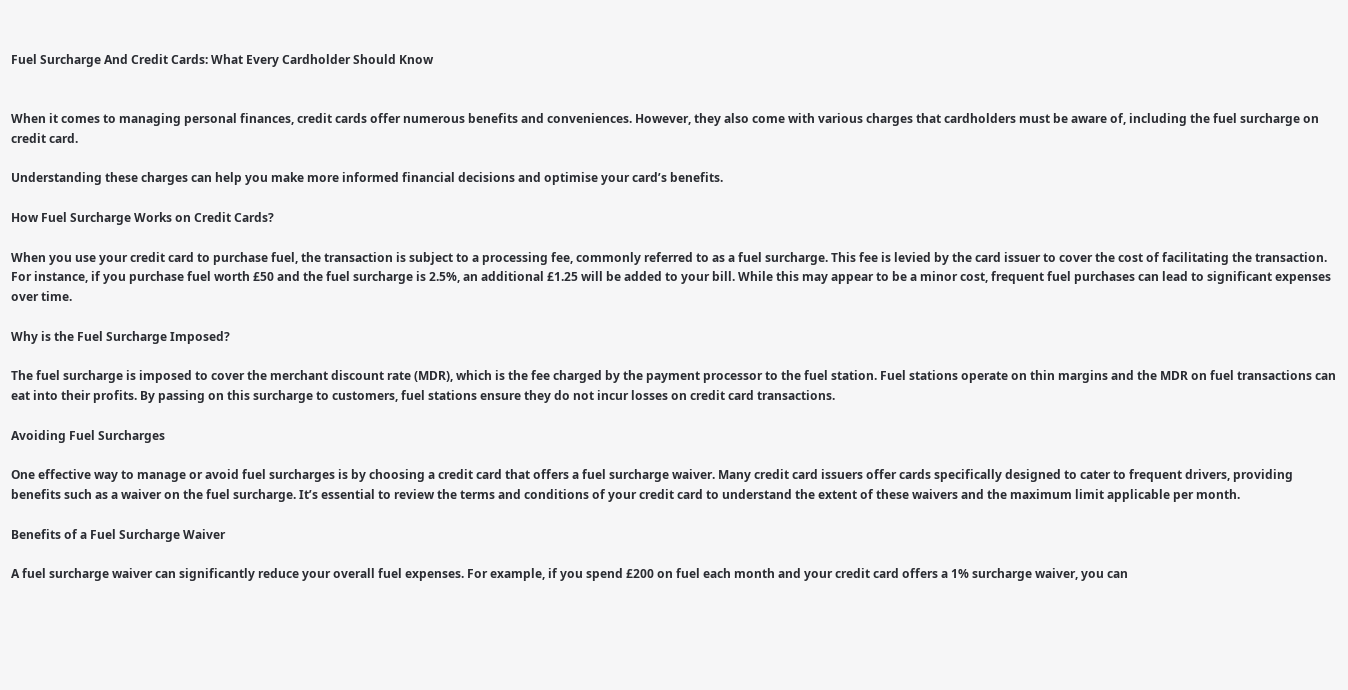Fuel Surcharge And Credit Cards: What Every Cardholder Should Know


When it comes to managing personal finances, credit cards offer numerous benefits and conveniences. However, they also come with various charges that cardholders must be aware of, including the fuel surcharge on credit card.

Understanding these charges can help you make more informed financial decisions and optimise your card’s benefits.

How Fuel Surcharge Works on Credit Cards?

When you use your credit card to purchase fuel, the transaction is subject to a processing fee, commonly referred to as a fuel surcharge. This fee is levied by the card issuer to cover the cost of facilitating the transaction. For instance, if you purchase fuel worth £50 and the fuel surcharge is 2.5%, an additional £1.25 will be added to your bill. While this may appear to be a minor cost, frequent fuel purchases can lead to significant expenses over time.

Why is the Fuel Surcharge Imposed?

The fuel surcharge is imposed to cover the merchant discount rate (MDR), which is the fee charged by the payment processor to the fuel station. Fuel stations operate on thin margins and the MDR on fuel transactions can eat into their profits. By passing on this surcharge to customers, fuel stations ensure they do not incur losses on credit card transactions.

Avoiding Fuel Surcharges

One effective way to manage or avoid fuel surcharges is by choosing a credit card that offers a fuel surcharge waiver. Many credit card issuers offer cards specifically designed to cater to frequent drivers, providing benefits such as a waiver on the fuel surcharge. It’s essential to review the terms and conditions of your credit card to understand the extent of these waivers and the maximum limit applicable per month.

Benefits of a Fuel Surcharge Waiver

A fuel surcharge waiver can significantly reduce your overall fuel expenses. For example, if you spend £200 on fuel each month and your credit card offers a 1% surcharge waiver, you can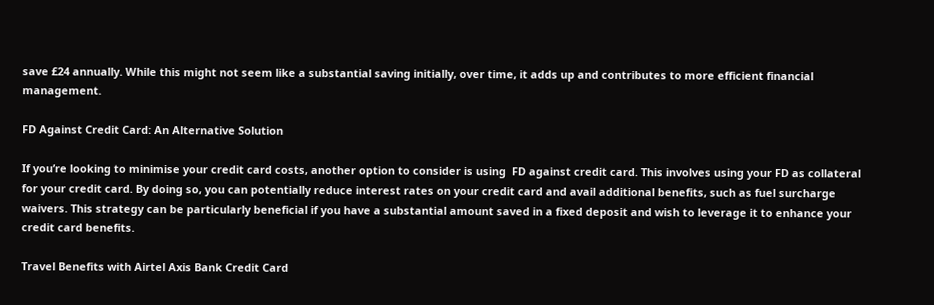save £24 annually. While this might not seem like a substantial saving initially, over time, it adds up and contributes to more efficient financial management.

FD Against Credit Card: An Alternative Solution

If you’re looking to minimise your credit card costs, another option to consider is using  FD against credit card. This involves using your FD as collateral for your credit card. By doing so, you can potentially reduce interest rates on your credit card and avail additional benefits, such as fuel surcharge waivers. This strategy can be particularly beneficial if you have a substantial amount saved in a fixed deposit and wish to leverage it to enhance your credit card benefits.

Travel Benefits with Airtel Axis Bank Credit Card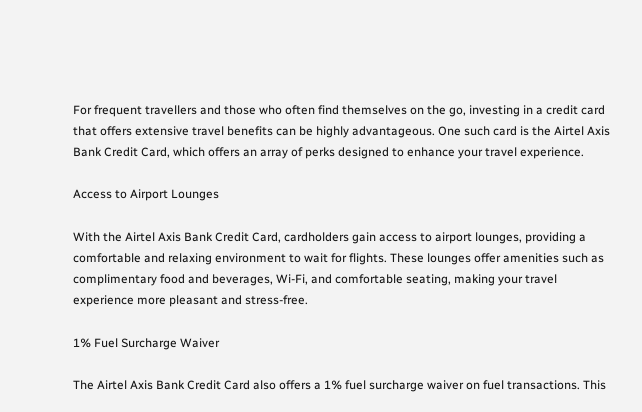For frequent travellers and those who often find themselves on the go, investing in a credit card that offers extensive travel benefits can be highly advantageous. One such card is the Airtel Axis Bank Credit Card, which offers an array of perks designed to enhance your travel experience.

Access to Airport Lounges

With the Airtel Axis Bank Credit Card, cardholders gain access to airport lounges, providing a comfortable and relaxing environment to wait for flights. These lounges offer amenities such as complimentary food and beverages, Wi-Fi, and comfortable seating, making your travel experience more pleasant and stress-free.

1% Fuel Surcharge Waiver

The Airtel Axis Bank Credit Card also offers a 1% fuel surcharge waiver on fuel transactions. This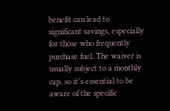benefit can lead to significant savings, especially for those who frequently purchase fuel. The waiver is usually subject to a monthly cap, so it’s essential to be aware of the specific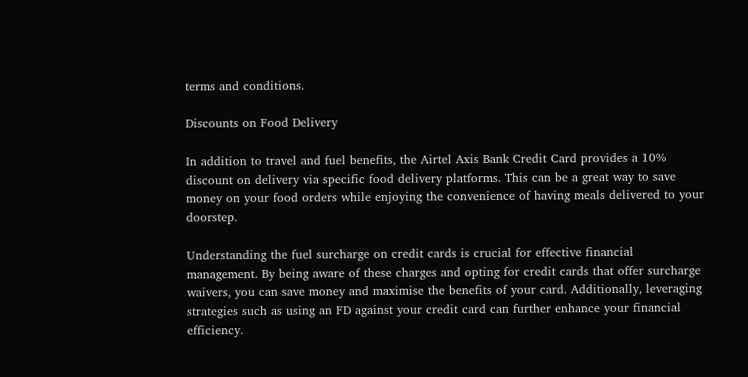terms and conditions.

Discounts on Food Delivery

In addition to travel and fuel benefits, the Airtel Axis Bank Credit Card provides a 10% discount on delivery via specific food delivery platforms. This can be a great way to save money on your food orders while enjoying the convenience of having meals delivered to your doorstep.

Understanding the fuel surcharge on credit cards is crucial for effective financial management. By being aware of these charges and opting for credit cards that offer surcharge waivers, you can save money and maximise the benefits of your card. Additionally, leveraging strategies such as using an FD against your credit card can further enhance your financial efficiency.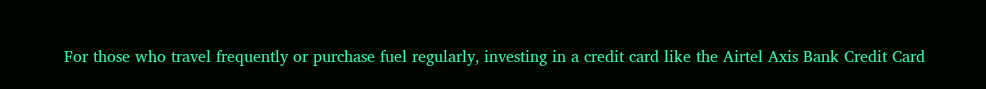For those who travel frequently or purchase fuel regularly, investing in a credit card like the Airtel Axis Bank Credit Card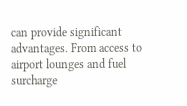can provide significant advantages. From access to airport lounges and fuel surcharge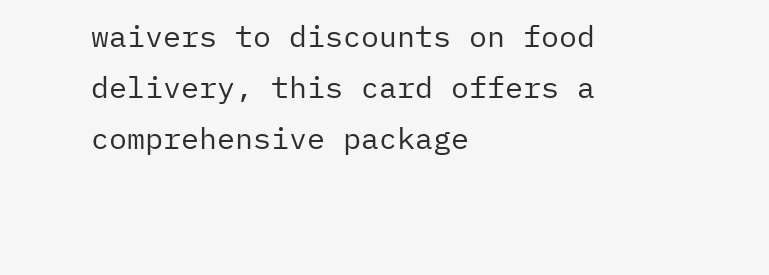waivers to discounts on food delivery, this card offers a comprehensive package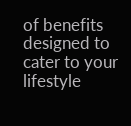of benefits designed to cater to your lifestyle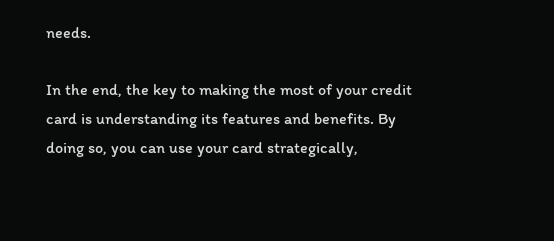needs.

In the end, the key to making the most of your credit card is understanding its features and benefits. By doing so, you can use your card strategically,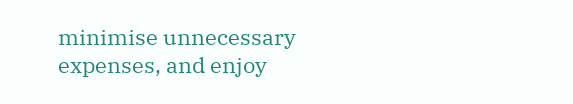minimise unnecessary expenses, and enjoy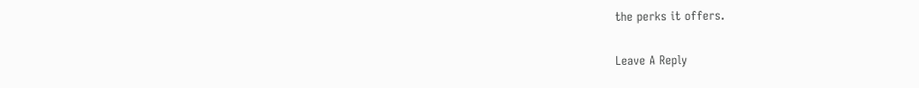the perks it offers.

Leave A Reply